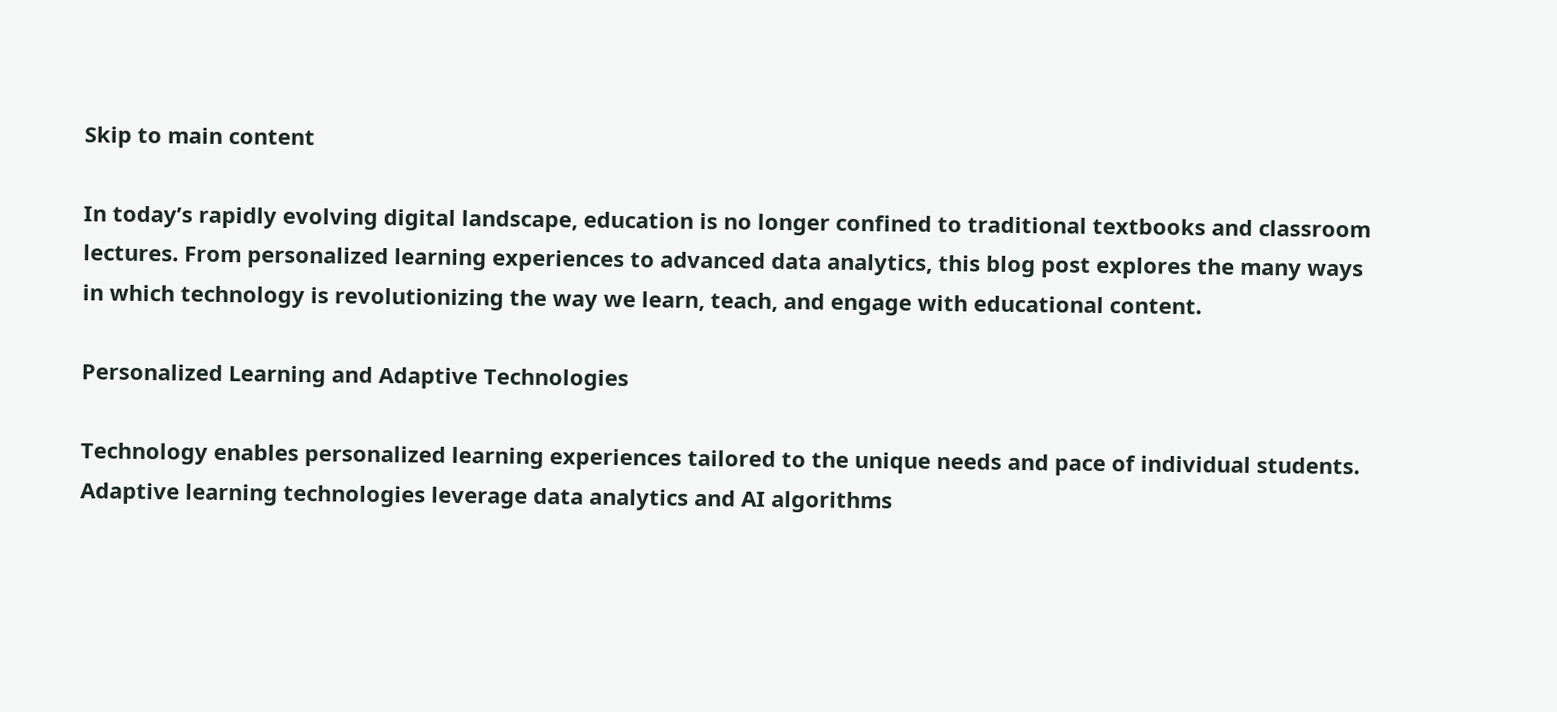Skip to main content

In today’s rapidly evolving digital landscape, education is no longer confined to traditional textbooks and classroom lectures. From personalized learning experiences to advanced data analytics, this blog post explores the many ways in which technology is revolutionizing the way we learn, teach, and engage with educational content.

Personalized Learning and Adaptive Technologies

Technology enables personalized learning experiences tailored to the unique needs and pace of individual students. Adaptive learning technologies leverage data analytics and AI algorithms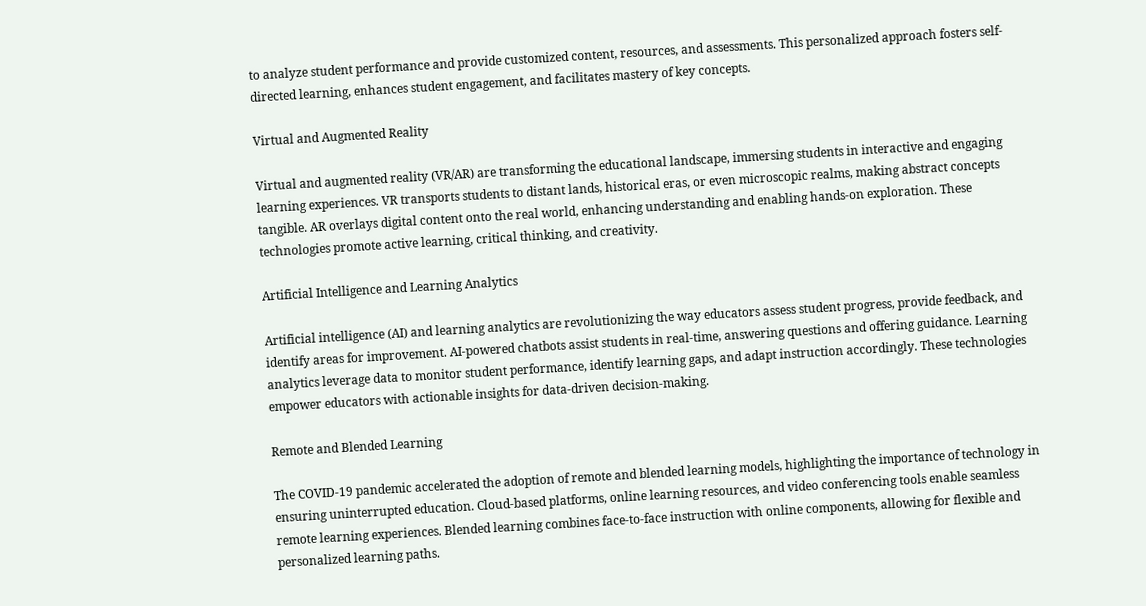to analyze student performance and provide customized content, resources, and assessments. This personalized approach fosters self-directed learning, enhances student engagement, and facilitates mastery of key concepts.

Virtual and Augmented Reality

Virtual and augmented reality (VR/AR) are transforming the educational landscape, immersing students in interactive and engaging learning experiences. VR transports students to distant lands, historical eras, or even microscopic realms, making abstract concepts tangible. AR overlays digital content onto the real world, enhancing understanding and enabling hands-on exploration. These technologies promote active learning, critical thinking, and creativity.

Artificial Intelligence and Learning Analytics

Artificial intelligence (AI) and learning analytics are revolutionizing the way educators assess student progress, provide feedback, and identify areas for improvement. AI-powered chatbots assist students in real-time, answering questions and offering guidance. Learning analytics leverage data to monitor student performance, identify learning gaps, and adapt instruction accordingly. These technologies empower educators with actionable insights for data-driven decision-making.

Remote and Blended Learning

The COVID-19 pandemic accelerated the adoption of remote and blended learning models, highlighting the importance of technology in ensuring uninterrupted education. Cloud-based platforms, online learning resources, and video conferencing tools enable seamless remote learning experiences. Blended learning combines face-to-face instruction with online components, allowing for flexible and personalized learning paths.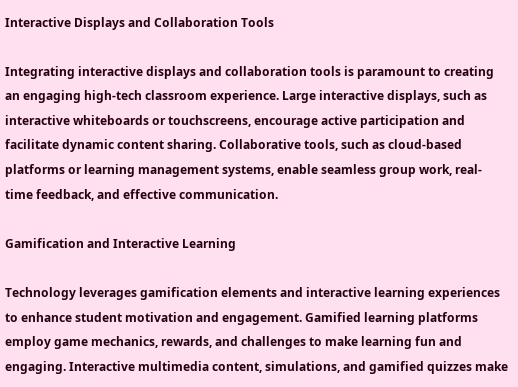Interactive Displays and Collaboration Tools

Integrating interactive displays and collaboration tools is paramount to creating an engaging high-tech classroom experience. Large interactive displays, such as interactive whiteboards or touchscreens, encourage active participation and facilitate dynamic content sharing. Collaborative tools, such as cloud-based platforms or learning management systems, enable seamless group work, real-time feedback, and effective communication.

Gamification and Interactive Learning

Technology leverages gamification elements and interactive learning experiences to enhance student motivation and engagement. Gamified learning platforms employ game mechanics, rewards, and challenges to make learning fun and engaging. Interactive multimedia content, simulations, and gamified quizzes make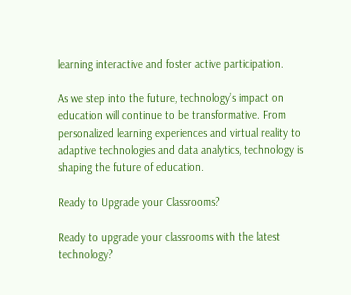learning interactive and foster active participation.

As we step into the future, technology’s impact on education will continue to be transformative. From personalized learning experiences and virtual reality to adaptive technologies and data analytics, technology is shaping the future of education.

Ready to Upgrade your Classrooms?

Ready to upgrade your classrooms with the latest technology?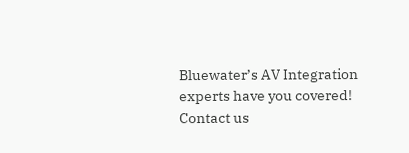Bluewater’s AV Integration experts have you covered! Contact us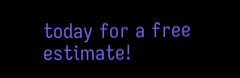today for a free estimate!